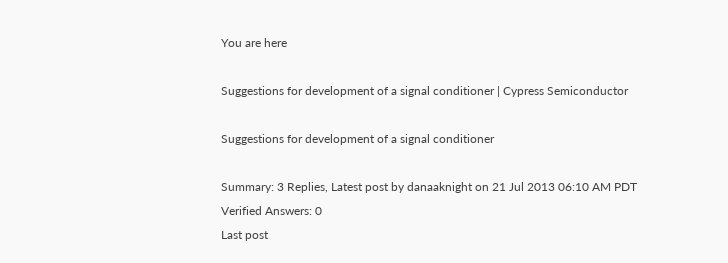You are here

Suggestions for development of a signal conditioner | Cypress Semiconductor

Suggestions for development of a signal conditioner

Summary: 3 Replies, Latest post by danaaknight on 21 Jul 2013 06:10 AM PDT
Verified Answers: 0
Last post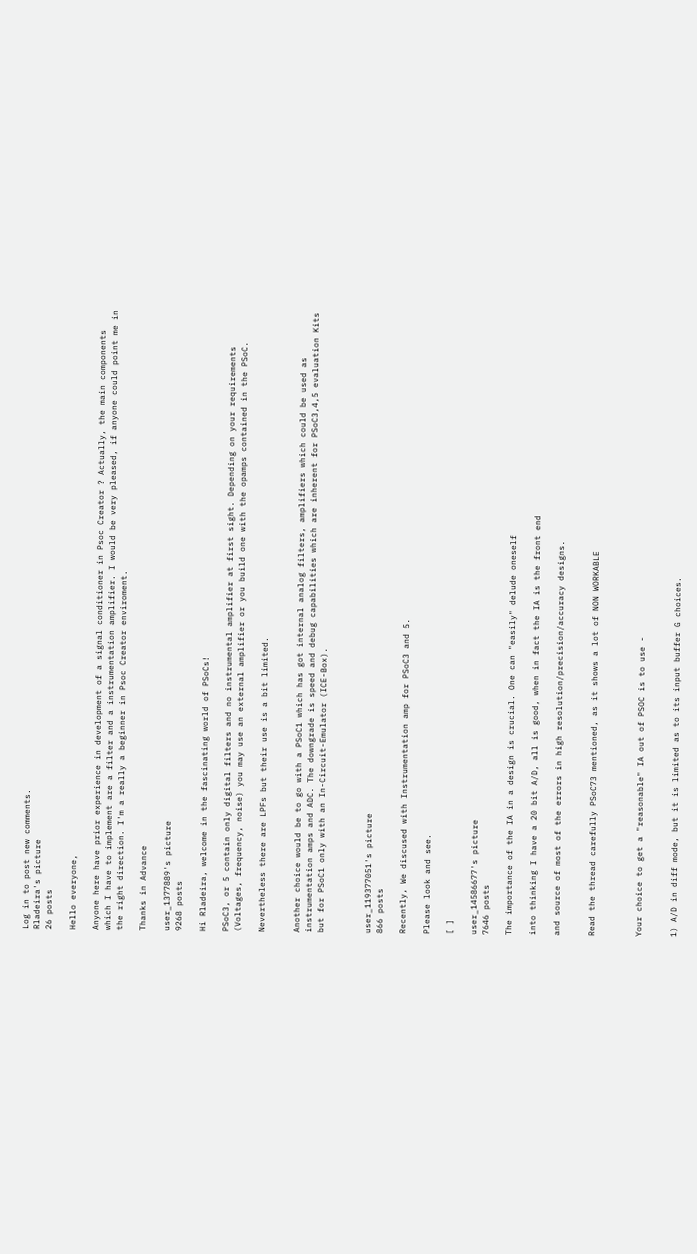Log in to post new comments.
Rladeira's picture
26 posts

Hello everyone,

Anyone here have prior experience in development of a signal conditioner in Psoc Creator ? Actually, the main components which I have to implement are a filter and a instrumentation amplifier. I would be very pleased, if anyone could point me in the right direction. I'm a really a beginner in Psoc Creator enviroment.

Thanks in Advance

user_1377889's picture
9268 posts

Hi Rladeira, welcome in the fascinating world of PSoCs!

PSoC3, or 5 contain only digital filters and no instrumental amplifier at first sight. Depending on your requirements (Voltages, frequency, noise) you may use an external amplifier or you build one with the opamps contained in the PSoC.

Nevertheless there are LPFs but their use is a bit limited.


Another choice would be to go with a PSoC1 which has got internal analog filters, amplifiers which could be used as instrumentation amps and ADC. The downgrade is speed and debug capabilities which are inherent for PSoC3,4,5 evaluation Kits but for PSoC1 only with an In-Circuit-Emulator (ICE-Box).



user_119377051's picture
866 posts

Recently, We discused with Instrumentation amp for PSoC3 and 5.

Please look and see.

[ ]

user_14586677's picture
7646 posts

The importance of the IA in a design is crucial. One can "easily" delude oneself

into thinking I have a 20 bit A/D, all is good, when in fact the IA is the front end

and source of most of the errors in high resolution/precision/accuracy designs.


Read the thread carefully PSoC73 mentioned, as it shows a lot of NON WORKABLE



Your choice to get a "reasonable" IA out of PSOC is to use -


1) A/D in diff mode, but it is limited as to its input buffer G choices.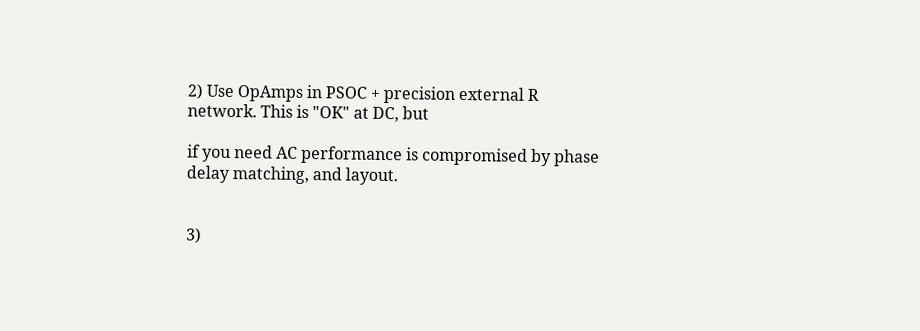2) Use OpAmps in PSOC + precision external R network. This is "OK" at DC, but

if you need AC performance is compromised by phase delay matching, and layout.


3)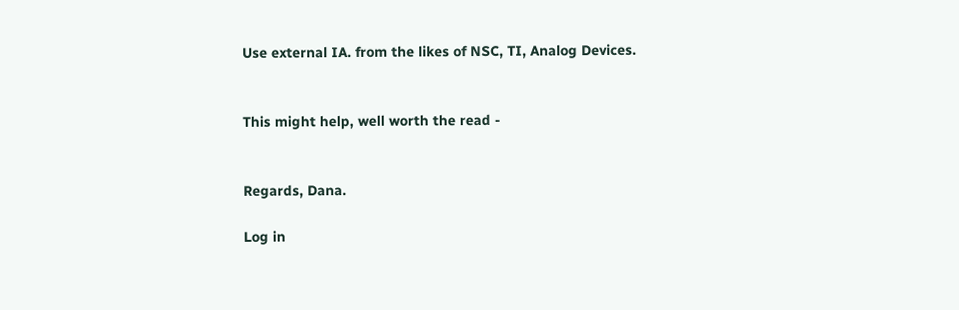Use external IA. from the likes of NSC, TI, Analog Devices.


This might help, well worth the read -


Regards, Dana.

Log in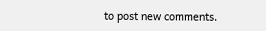to post new comments.